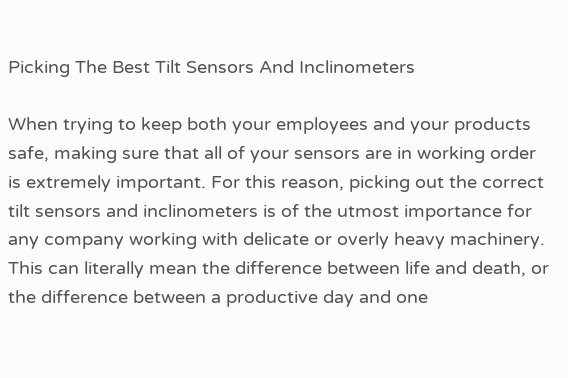Picking The Best Tilt Sensors And Inclinometers

When trying to keep both your employees and your products safe, making sure that all of your sensors are in working order is extremely important. For this reason, picking out the correct tilt sensors and inclinometers is of the utmost importance for any company working with delicate or overly heavy machinery. This can literally mean the difference between life and death, or the difference between a productive day and one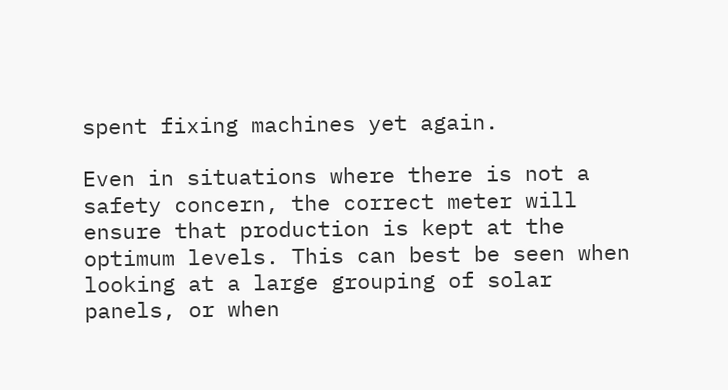spent fixing machines yet again.

Even in situations where there is not a safety concern, the correct meter will ensure that production is kept at the optimum levels. This can best be seen when looking at a large grouping of solar panels, or when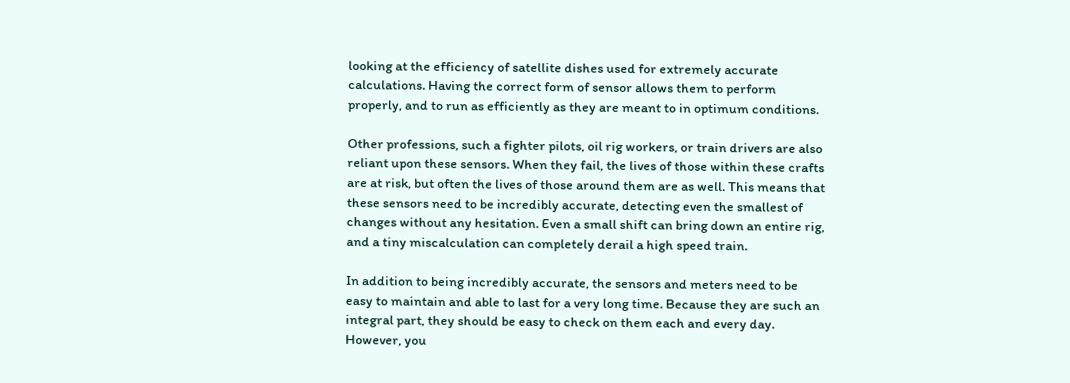looking at the efficiency of satellite dishes used for extremely accurate calculations. Having the correct form of sensor allows them to perform properly, and to run as efficiently as they are meant to in optimum conditions.

Other professions, such a fighter pilots, oil rig workers, or train drivers are also reliant upon these sensors. When they fail, the lives of those within these crafts are at risk, but often the lives of those around them are as well. This means that these sensors need to be incredibly accurate, detecting even the smallest of changes without any hesitation. Even a small shift can bring down an entire rig, and a tiny miscalculation can completely derail a high speed train.

In addition to being incredibly accurate, the sensors and meters need to be easy to maintain and able to last for a very long time. Because they are such an integral part, they should be easy to check on them each and every day. However, you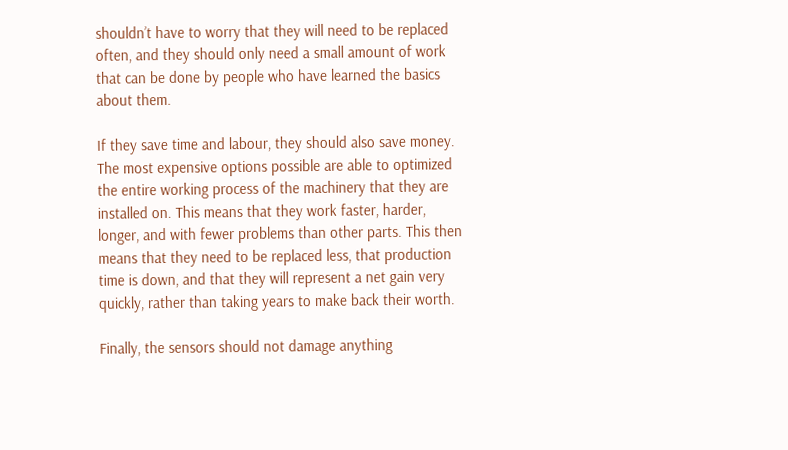shouldn’t have to worry that they will need to be replaced often, and they should only need a small amount of work that can be done by people who have learned the basics about them.

If they save time and labour, they should also save money. The most expensive options possible are able to optimized the entire working process of the machinery that they are installed on. This means that they work faster, harder, longer, and with fewer problems than other parts. This then means that they need to be replaced less, that production time is down, and that they will represent a net gain very quickly, rather than taking years to make back their worth.

Finally, the sensors should not damage anything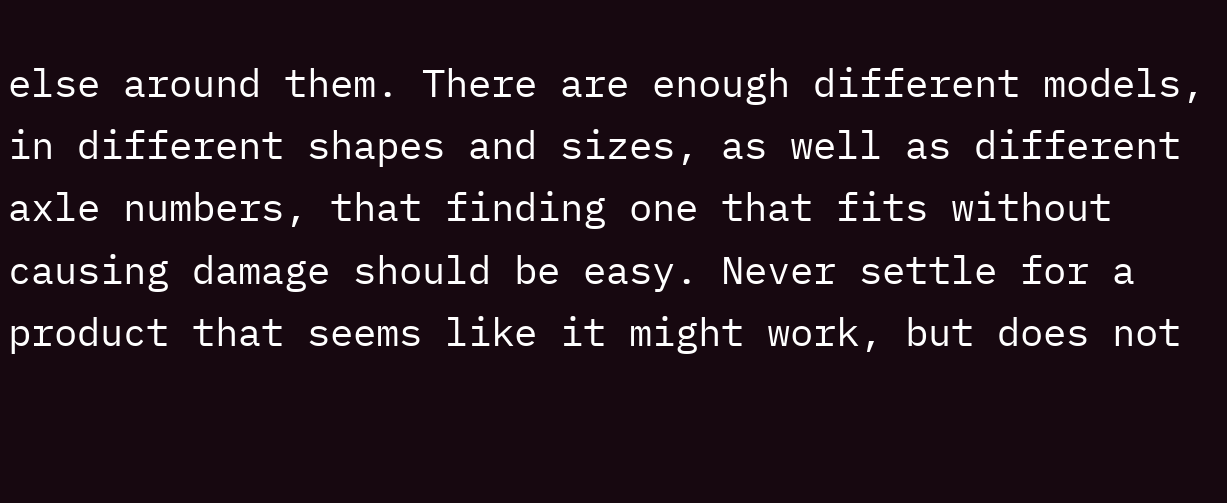else around them. There are enough different models, in different shapes and sizes, as well as different axle numbers, that finding one that fits without causing damage should be easy. Never settle for a product that seems like it might work, but does not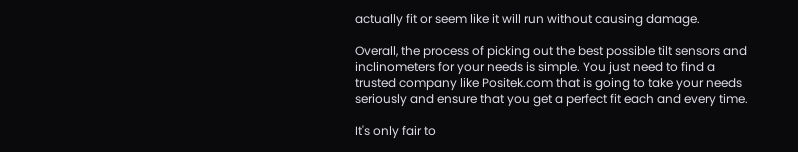actually fit or seem like it will run without causing damage.

Overall, the process of picking out the best possible tilt sensors and inclinometers for your needs is simple. You just need to find a trusted company like Positek.com that is going to take your needs seriously and ensure that you get a perfect fit each and every time.

It's only fair to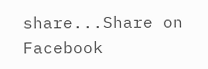share...Share on Facebook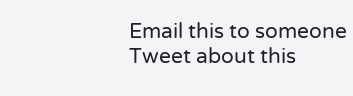Email this to someone
Tweet about this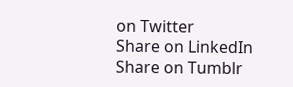on Twitter
Share on LinkedIn
Share on Tumblr